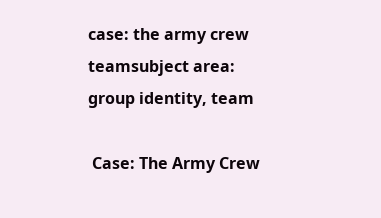case: the army crew teamsubject area: group identity, team

 Case: The Army Crew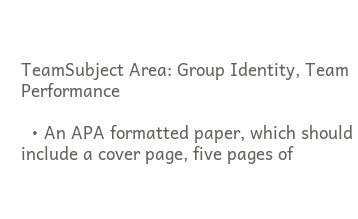TeamSubject Area: Group Identity, Team Performance

  • An APA formatted paper, which should include a cover page, five pages of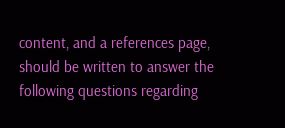content, and a references page, should be written to answer the following questions regarding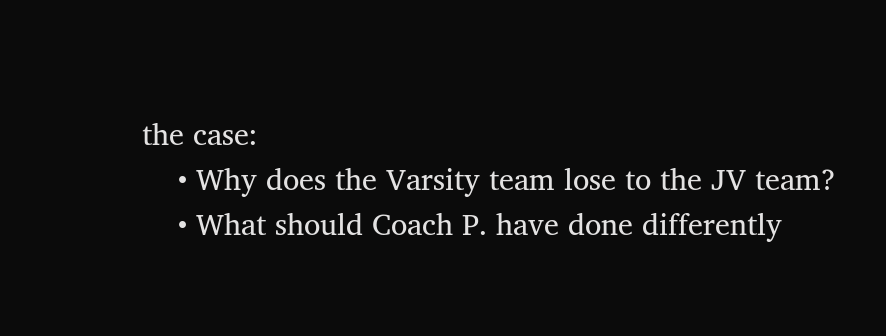the case:
    • Why does the Varsity team lose to the JV team?
    • What should Coach P. have done differently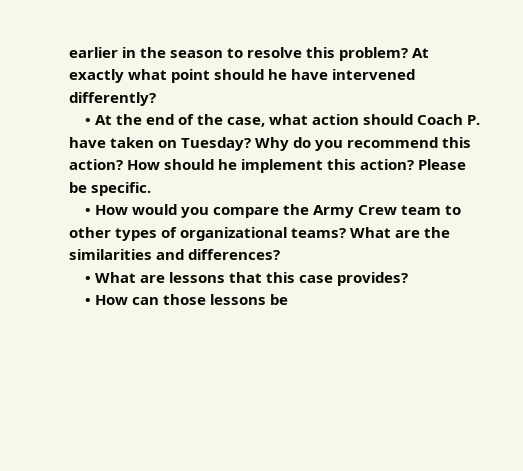earlier in the season to resolve this problem? At exactly what point should he have intervened differently?
    • At the end of the case, what action should Coach P. have taken on Tuesday? Why do you recommend this action? How should he implement this action? Please be specific.
    • How would you compare the Army Crew team to other types of organizational teams? What are the similarities and differences?
    • What are lessons that this case provides?
    • How can those lessons be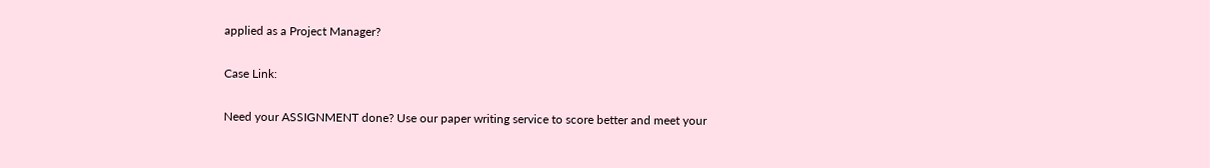applied as a Project Manager?

Case Link:

Need your ASSIGNMENT done? Use our paper writing service to score better and meet your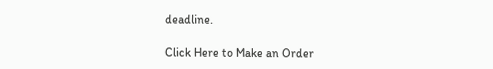deadline.

Click Here to Make an Order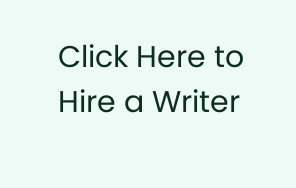Click Here to Hire a Writer